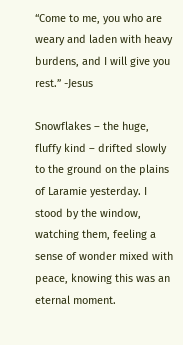“Come to me, you who are weary and laden with heavy burdens, and I will give you rest.” -Jesus

Snowflakes – the huge, fluffy kind – drifted slowly to the ground on the plains of Laramie yesterday. I stood by the window, watching them, feeling a sense of wonder mixed with peace, knowing this was an eternal moment.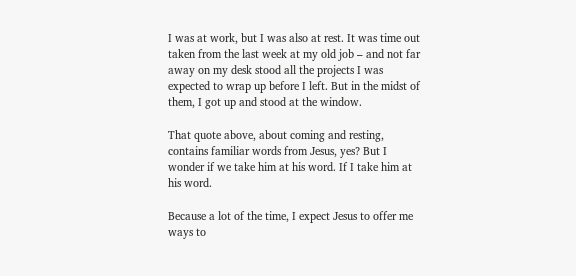I was at work, but I was also at rest. It was time out taken from the last week at my old job – and not far away on my desk stood all the projects I was expected to wrap up before I left. But in the midst of them, I got up and stood at the window.

That quote above, about coming and resting, contains familiar words from Jesus, yes? But I wonder if we take him at his word. If I take him at his word.

Because a lot of the time, I expect Jesus to offer me ways to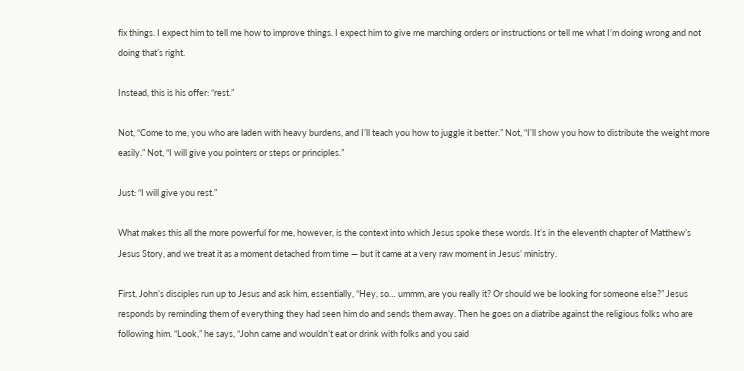fix things. I expect him to tell me how to improve things. I expect him to give me marching orders or instructions or tell me what I’m doing wrong and not doing that’s right.

Instead, this is his offer: “rest.”

Not, “Come to me, you who are laden with heavy burdens, and I’ll teach you how to juggle it better.” Not, “I’ll show you how to distribute the weight more easily.” Not, “I will give you pointers or steps or principles.”

Just: “I will give you rest.”

What makes this all the more powerful for me, however, is the context into which Jesus spoke these words. It’s in the eleventh chapter of Matthew’s Jesus Story, and we treat it as a moment detached from time — but it came at a very raw moment in Jesus’ ministry.

First, John’s disciples run up to Jesus and ask him, essentially, “Hey, so… ummm, are you really it? Or should we be looking for someone else?” Jesus responds by reminding them of everything they had seen him do and sends them away. Then he goes on a diatribe against the religious folks who are following him. “Look,” he says, “John came and wouldn’t eat or drink with folks and you said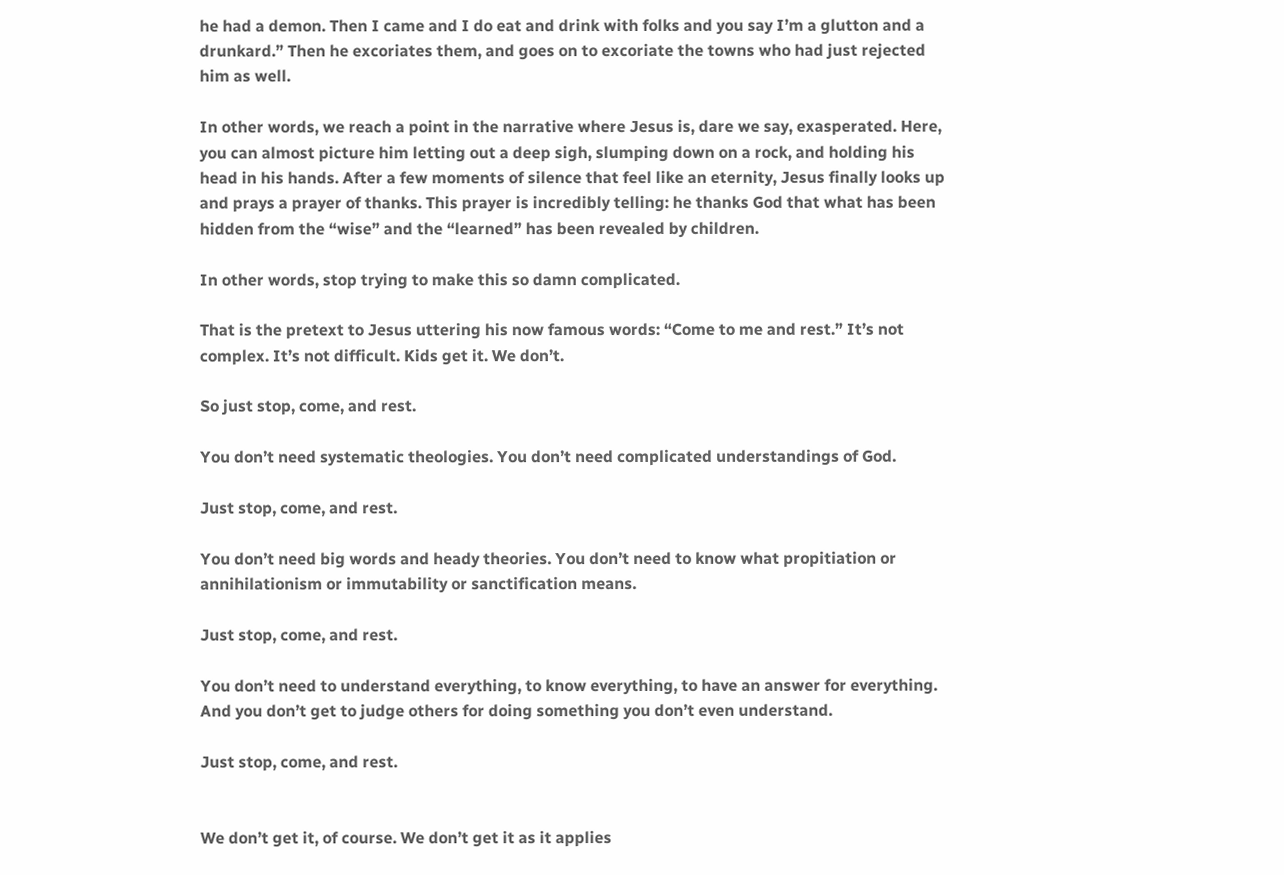he had a demon. Then I came and I do eat and drink with folks and you say I’m a glutton and a drunkard.” Then he excoriates them, and goes on to excoriate the towns who had just rejected him as well.

In other words, we reach a point in the narrative where Jesus is, dare we say, exasperated. Here, you can almost picture him letting out a deep sigh, slumping down on a rock, and holding his head in his hands. After a few moments of silence that feel like an eternity, Jesus finally looks up and prays a prayer of thanks. This prayer is incredibly telling: he thanks God that what has been hidden from the “wise” and the “learned” has been revealed by children.

In other words, stop trying to make this so damn complicated.

That is the pretext to Jesus uttering his now famous words: “Come to me and rest.” It’s not complex. It’s not difficult. Kids get it. We don’t.

So just stop, come, and rest.

You don’t need systematic theologies. You don’t need complicated understandings of God.

Just stop, come, and rest.

You don’t need big words and heady theories. You don’t need to know what propitiation or annihilationism or immutability or sanctification means.

Just stop, come, and rest.

You don’t need to understand everything, to know everything, to have an answer for everything. And you don’t get to judge others for doing something you don’t even understand.

Just stop, come, and rest.


We don’t get it, of course. We don’t get it as it applies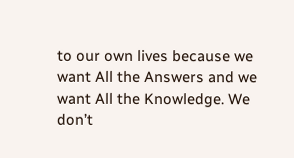to our own lives because we want All the Answers and we want All the Knowledge. We don’t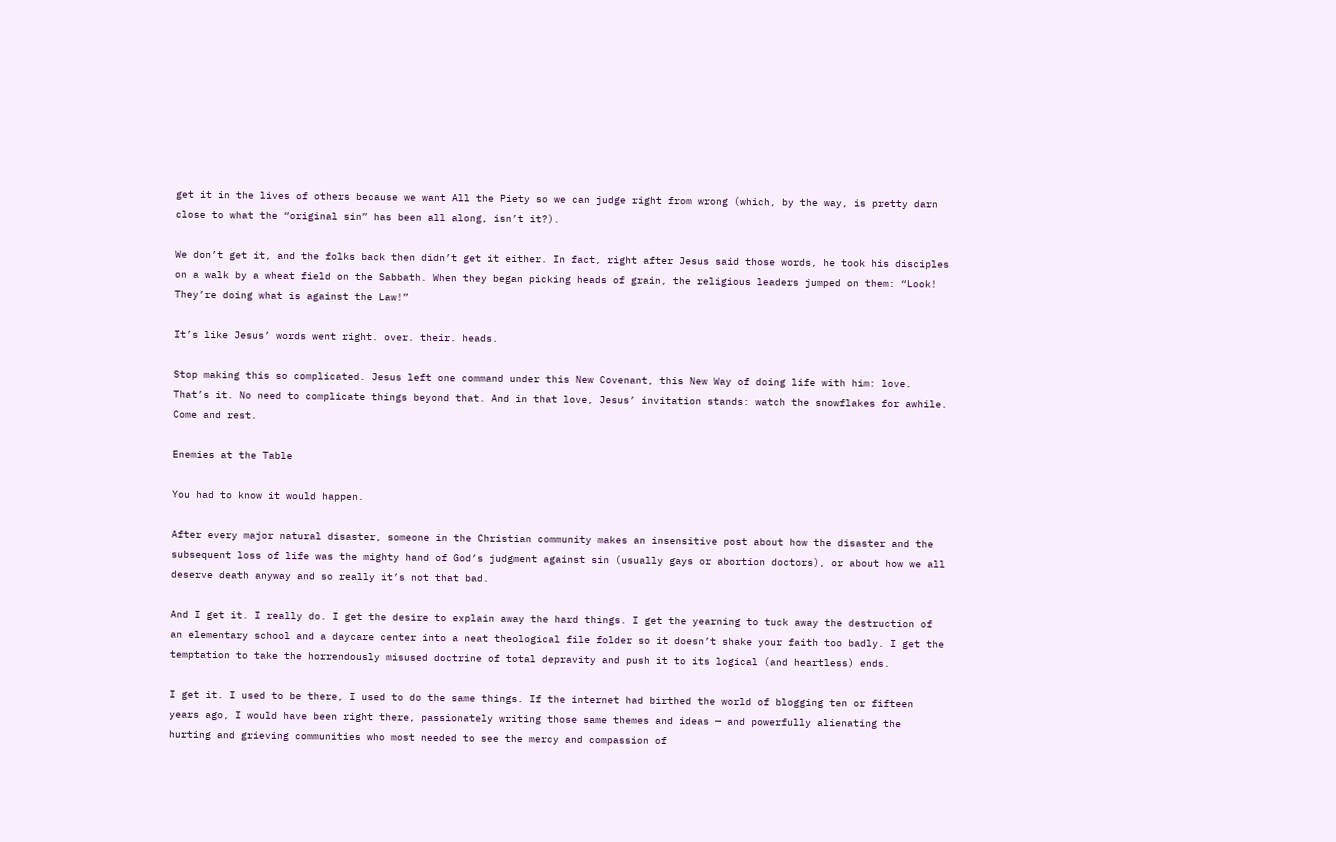get it in the lives of others because we want All the Piety so we can judge right from wrong (which, by the way, is pretty darn close to what the “original sin” has been all along, isn’t it?).

We don’t get it, and the folks back then didn’t get it either. In fact, right after Jesus said those words, he took his disciples on a walk by a wheat field on the Sabbath. When they began picking heads of grain, the religious leaders jumped on them: “Look! They’re doing what is against the Law!”

It’s like Jesus’ words went right. over. their. heads.

Stop making this so complicated. Jesus left one command under this New Covenant, this New Way of doing life with him: love. That’s it. No need to complicate things beyond that. And in that love, Jesus’ invitation stands: watch the snowflakes for awhile. Come and rest.

Enemies at the Table

You had to know it would happen.

After every major natural disaster, someone in the Christian community makes an insensitive post about how the disaster and the subsequent loss of life was the mighty hand of God’s judgment against sin (usually gays or abortion doctors), or about how we all deserve death anyway and so really it’s not that bad.

And I get it. I really do. I get the desire to explain away the hard things. I get the yearning to tuck away the destruction of an elementary school and a daycare center into a neat theological file folder so it doesn’t shake your faith too badly. I get the temptation to take the horrendously misused doctrine of total depravity and push it to its logical (and heartless) ends.

I get it. I used to be there, I used to do the same things. If the internet had birthed the world of blogging ten or fifteen years ago, I would have been right there, passionately writing those same themes and ideas — and powerfully alienating the hurting and grieving communities who most needed to see the mercy and compassion of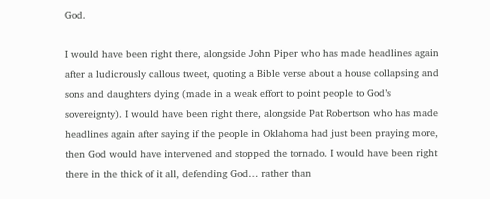God.

I would have been right there, alongside John Piper who has made headlines again after a ludicrously callous tweet, quoting a Bible verse about a house collapsing and sons and daughters dying (made in a weak effort to point people to God’s sovereignty). I would have been right there, alongside Pat Robertson who has made headlines again after saying if the people in Oklahoma had just been praying more, then God would have intervened and stopped the tornado. I would have been right there in the thick of it all, defending God… rather than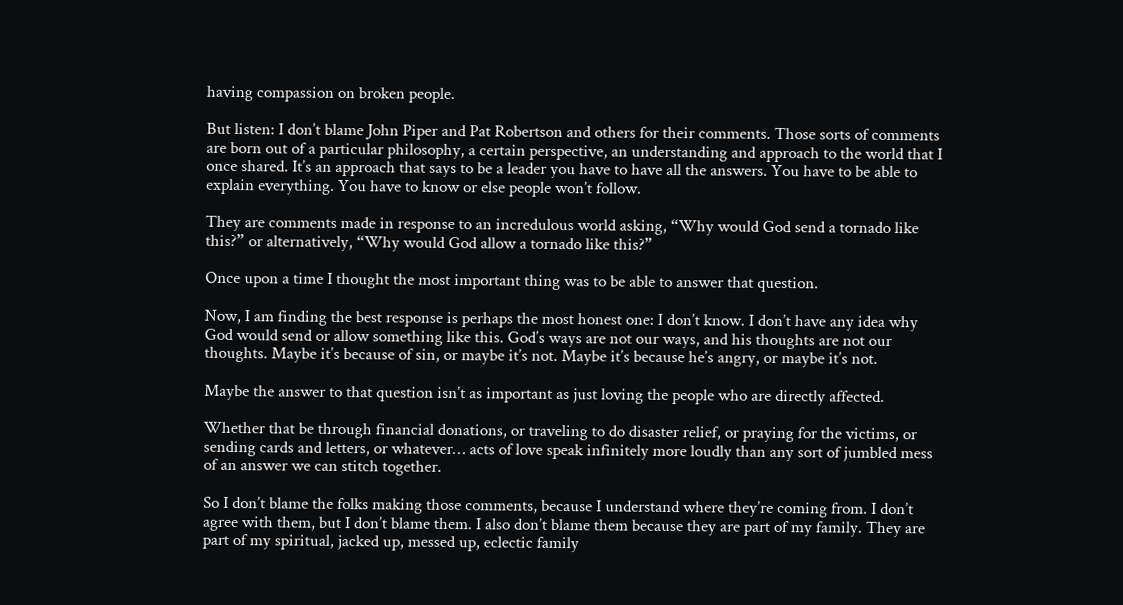having compassion on broken people.

But listen: I don’t blame John Piper and Pat Robertson and others for their comments. Those sorts of comments are born out of a particular philosophy, a certain perspective, an understanding and approach to the world that I once shared. It’s an approach that says to be a leader you have to have all the answers. You have to be able to explain everything. You have to know or else people won’t follow.

They are comments made in response to an incredulous world asking, “Why would God send a tornado like this?” or alternatively, “Why would God allow a tornado like this?”

Once upon a time I thought the most important thing was to be able to answer that question.

Now, I am finding the best response is perhaps the most honest one: I don’t know. I don’t have any idea why God would send or allow something like this. God’s ways are not our ways, and his thoughts are not our thoughts. Maybe it’s because of sin, or maybe it’s not. Maybe it’s because he’s angry, or maybe it’s not.

Maybe the answer to that question isn’t as important as just loving the people who are directly affected.

Whether that be through financial donations, or traveling to do disaster relief, or praying for the victims, or sending cards and letters, or whatever… acts of love speak infinitely more loudly than any sort of jumbled mess of an answer we can stitch together.

So I don’t blame the folks making those comments, because I understand where they’re coming from. I don’t agree with them, but I don’t blame them. I also don’t blame them because they are part of my family. They are part of my spiritual, jacked up, messed up, eclectic family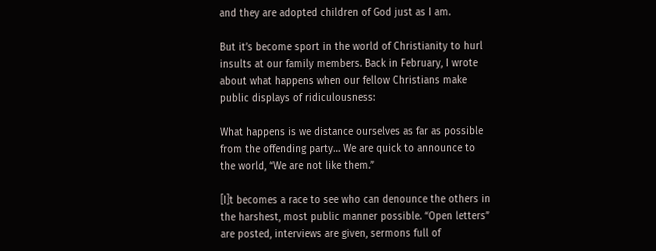and they are adopted children of God just as I am.

But it’s become sport in the world of Christianity to hurl insults at our family members. Back in February, I wrote about what happens when our fellow Christians make public displays of ridiculousness:

What happens is we distance ourselves as far as possible from the offending party… We are quick to announce to the world, “We are not like them.”

[I]t becomes a race to see who can denounce the others in the harshest, most public manner possible. “Open letters” are posted, interviews are given, sermons full of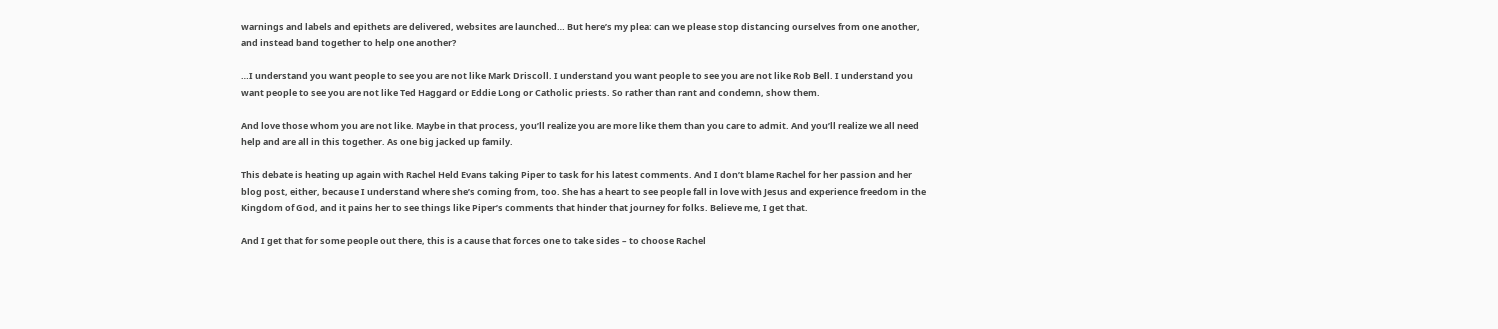warnings and labels and epithets are delivered, websites are launched… But here’s my plea: can we please stop distancing ourselves from one another, and instead band together to help one another?

…I understand you want people to see you are not like Mark Driscoll. I understand you want people to see you are not like Rob Bell. I understand you want people to see you are not like Ted Haggard or Eddie Long or Catholic priests. So rather than rant and condemn, show them.

And love those whom you are not like. Maybe in that process, you’ll realize you are more like them than you care to admit. And you’ll realize we all need help and are all in this together. As one big jacked up family.

This debate is heating up again with Rachel Held Evans taking Piper to task for his latest comments. And I don’t blame Rachel for her passion and her blog post, either, because I understand where she’s coming from, too. She has a heart to see people fall in love with Jesus and experience freedom in the Kingdom of God, and it pains her to see things like Piper’s comments that hinder that journey for folks. Believe me, I get that.

And I get that for some people out there, this is a cause that forces one to take sides – to choose Rachel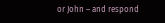or John – and respond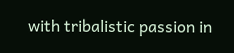with tribalistic passion in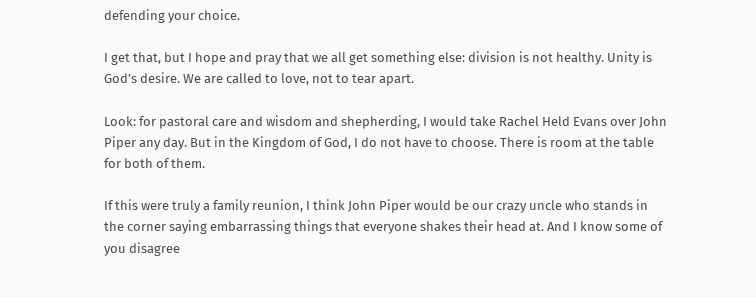defending your choice.

I get that, but I hope and pray that we all get something else: division is not healthy. Unity is God’s desire. We are called to love, not to tear apart.

Look: for pastoral care and wisdom and shepherding, I would take Rachel Held Evans over John Piper any day. But in the Kingdom of God, I do not have to choose. There is room at the table for both of them.

If this were truly a family reunion, I think John Piper would be our crazy uncle who stands in the corner saying embarrassing things that everyone shakes their head at. And I know some of you disagree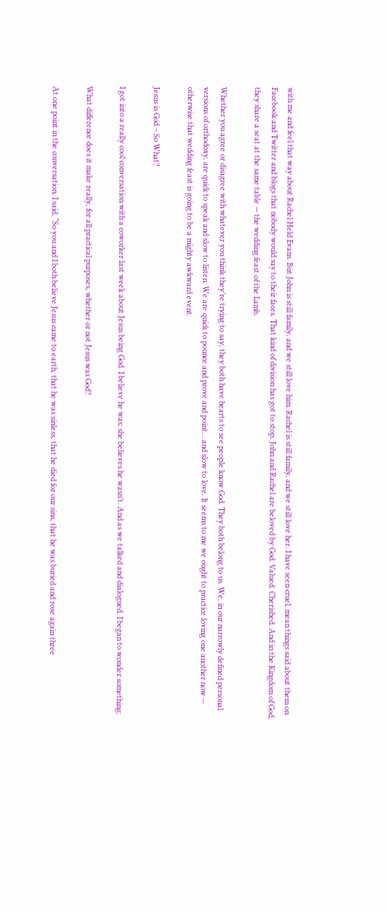with me and feel that way about Rachel Held Evans. But John is still family, and we still love him. Rachel is still family, and we still love her. I have seen cruel, mean things said about them on Facebook and Twitter and blogs that nobody would say to their faces. That kind of division has got to stop. John and Rachel are beloved by God. Valued. Cherished. And in the Kingdom of God, they share a seat at the same table — the wedding feast of the Lamb.

Whether you agree or disagree with whatever you think they’re trying to say, they both have hearts to see people know God. They both belong to us. We, in our narrowly defined personal versions of orthodoxy, are quick to speak and slow to listen. We are quick to pounce and prove and point… and slow to love. It seems to me we ought to practice loving one another now — otherwise that wedding feast is going to be a mighty awkward event.

Jesus is God – So What?

I got into a really cool conversation with a coworker last week about Jesus being God. I believe he was; she believes he wasn’t. And as we talked and dialogued, I began to wonder something:

What difference does it make really, for all practical purposes, whether or not Jesus was God?

At one point in the conversation, I said, “So you and I both believe Jesus came to earth, that he was sinless, that he died for our sins, that he was buried and rose again three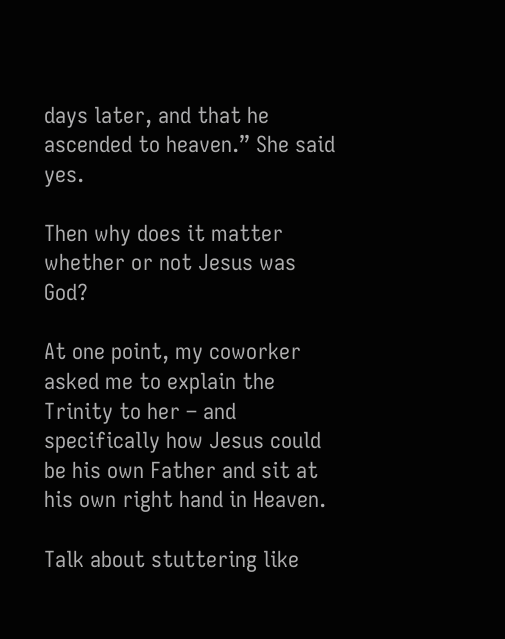days later, and that he ascended to heaven.” She said yes.

Then why does it matter whether or not Jesus was God?

At one point, my coworker asked me to explain the Trinity to her – and specifically how Jesus could be his own Father and sit at his own right hand in Heaven.

Talk about stuttering like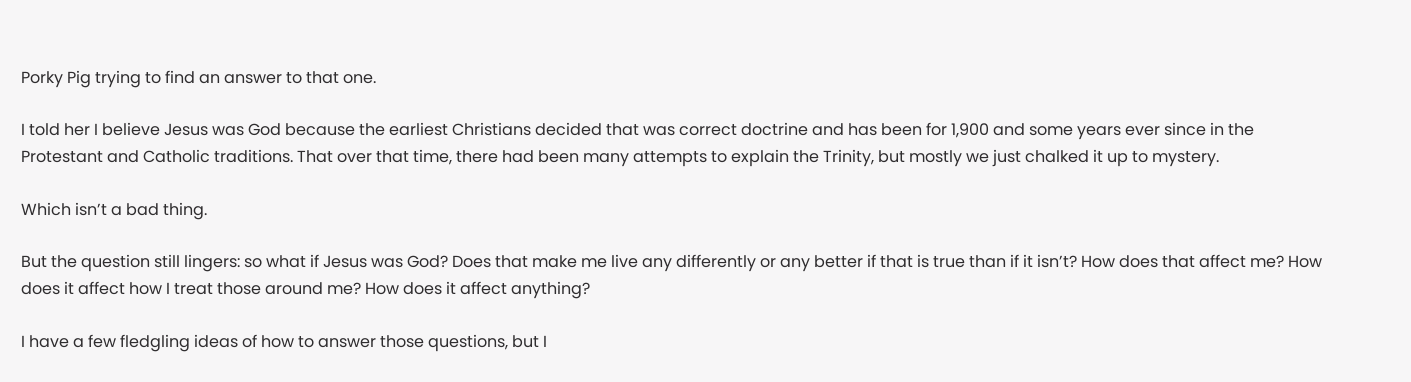Porky Pig trying to find an answer to that one.

I told her I believe Jesus was God because the earliest Christians decided that was correct doctrine and has been for 1,900 and some years ever since in the Protestant and Catholic traditions. That over that time, there had been many attempts to explain the Trinity, but mostly we just chalked it up to mystery.

Which isn’t a bad thing.

But the question still lingers: so what if Jesus was God? Does that make me live any differently or any better if that is true than if it isn’t? How does that affect me? How does it affect how I treat those around me? How does it affect anything?

I have a few fledgling ideas of how to answer those questions, but I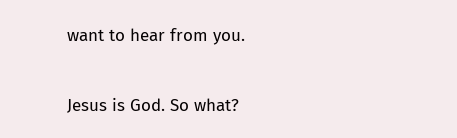want to hear from you.

Jesus is God. So what?